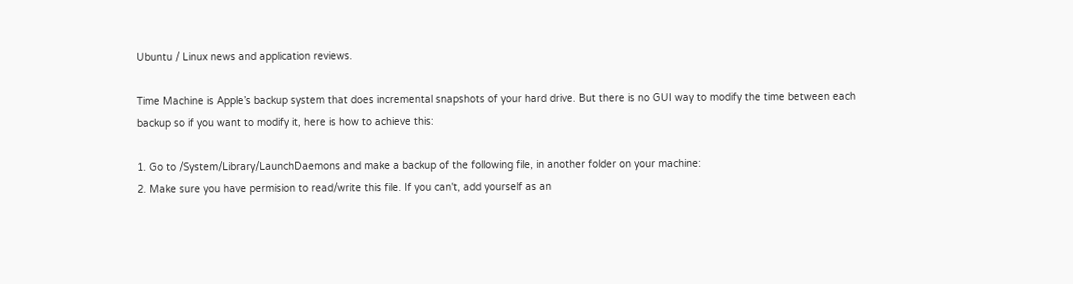Ubuntu / Linux news and application reviews.

Time Machine is Apple’s backup system that does incremental snapshots of your hard drive. But there is no GUI way to modify the time between each backup so if you want to modify it, here is how to achieve this:

1. Go to /System/Library/LaunchDaemons and make a backup of the following file, in another folder on your machine:
2. Make sure you have permision to read/write this file. If you can't, add yourself as an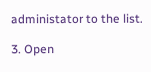administator to the list.

3. Open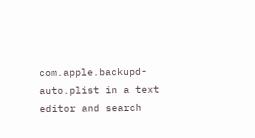com.apple.backupd-auto.plist in a text editor and search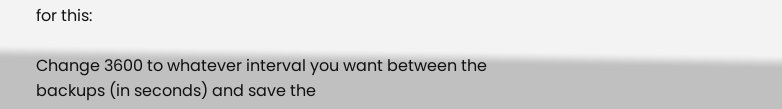for this:

Change 3600 to whatever interval you want between the backups (in seconds) and save the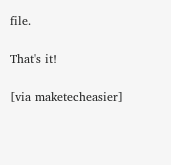file.

That's it!

[via maketecheasier]